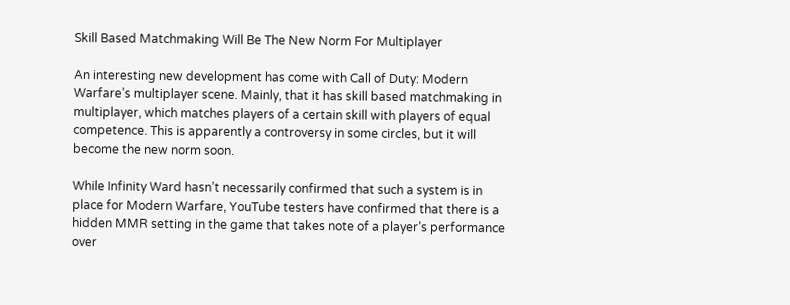Skill Based Matchmaking Will Be The New Norm For Multiplayer

An interesting new development has come with Call of Duty: Modern Warfare’s multiplayer scene. Mainly, that it has skill based matchmaking in multiplayer, which matches players of a certain skill with players of equal competence. This is apparently a controversy in some circles, but it will become the new norm soon.

While Infinity Ward hasn’t necessarily confirmed that such a system is in place for Modern Warfare, YouTube testers have confirmed that there is a hidden MMR setting in the game that takes note of a player’s performance over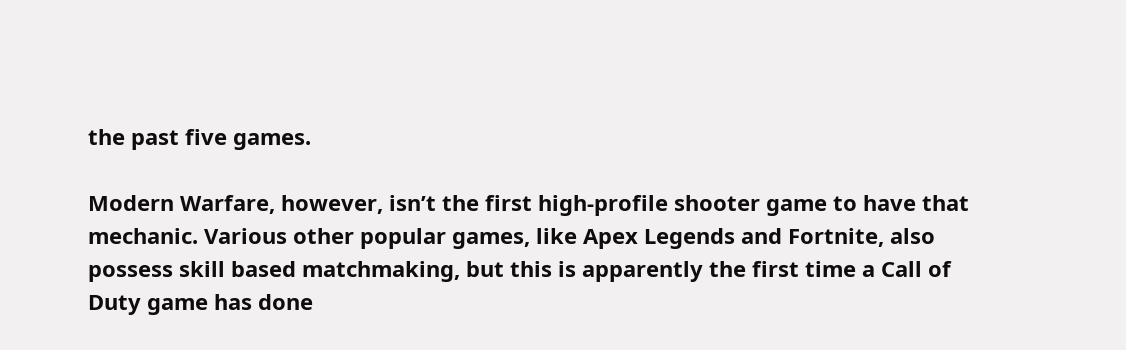the past five games.

Modern Warfare, however, isn’t the first high-profile shooter game to have that mechanic. Various other popular games, like Apex Legends and Fortnite, also possess skill based matchmaking, but this is apparently the first time a Call of Duty game has done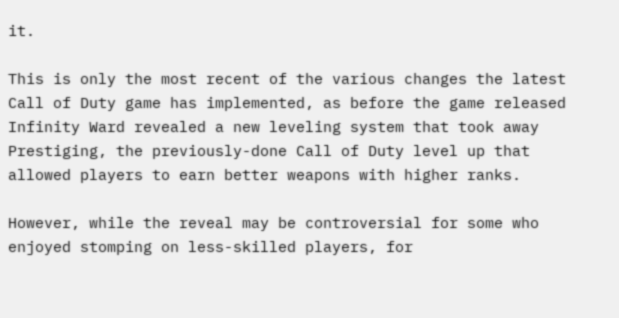it.

This is only the most recent of the various changes the latest Call of Duty game has implemented, as before the game released Infinity Ward revealed a new leveling system that took away Prestiging, the previously-done Call of Duty level up that allowed players to earn better weapons with higher ranks.

However, while the reveal may be controversial for some who enjoyed stomping on less-skilled players, for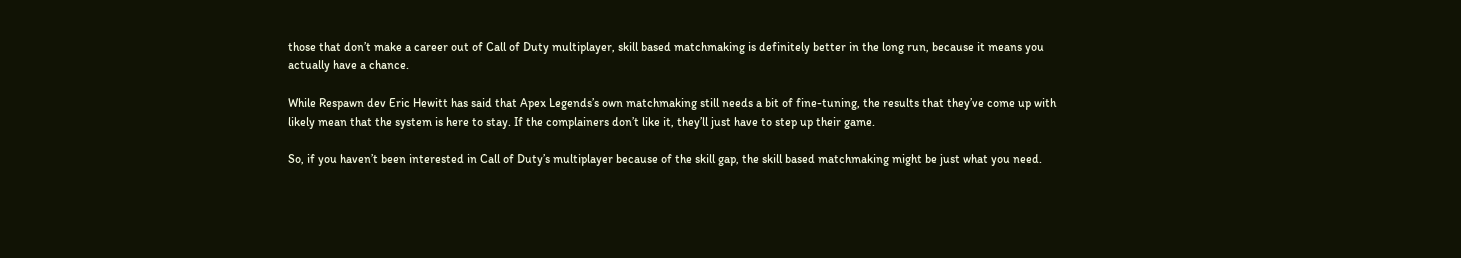those that don’t make a career out of Call of Duty multiplayer, skill based matchmaking is definitely better in the long run, because it means you actually have a chance.

While Respawn dev Eric Hewitt has said that Apex Legends’s own matchmaking still needs a bit of fine-tuning, the results that they’ve come up with likely mean that the system is here to stay. If the complainers don’t like it, they’ll just have to step up their game.

So, if you haven’t been interested in Call of Duty’s multiplayer because of the skill gap, the skill based matchmaking might be just what you need.